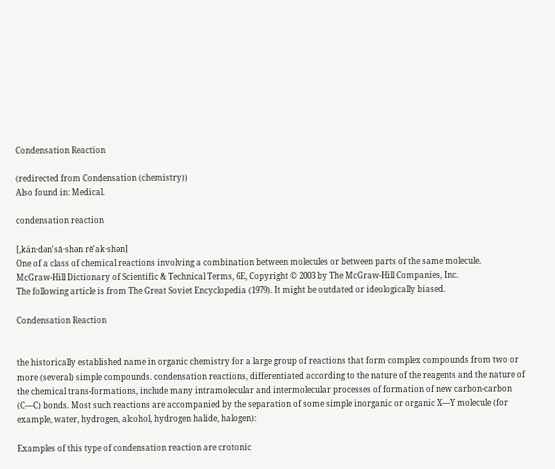Condensation Reaction

(redirected from Condensation (chemistry))
Also found in: Medical.

condensation reaction

[‚kän·dən′sā·shən rē′ak·shən]
One of a class of chemical reactions involving a combination between molecules or between parts of the same molecule.
McGraw-Hill Dictionary of Scientific & Technical Terms, 6E, Copyright © 2003 by The McGraw-Hill Companies, Inc.
The following article is from The Great Soviet Encyclopedia (1979). It might be outdated or ideologically biased.

Condensation Reaction


the historically established name in organic chemistry for a large group of reactions that form complex compounds from two or more (several) simple compounds. condensation reactions, differentiated according to the nature of the reagents and the nature of the chemical trans-formations, include many intramolecular and intermolecular processes of formation of new carbon-carbon (C—C) bonds. Most such reactions are accompanied by the separation of some simple inorganic or organic X—Y molecule (for example, water, hydrogen, alcohol, hydrogen halide, halogen):

Examples of this type of condensation reaction are crotonic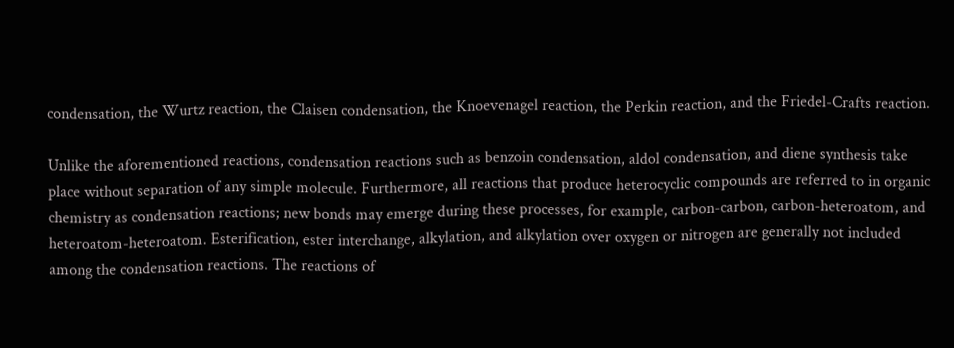condensation, the Wurtz reaction, the Claisen condensation, the Knoevenagel reaction, the Perkin reaction, and the Friedel-Crafts reaction.

Unlike the aforementioned reactions, condensation reactions such as benzoin condensation, aldol condensation, and diene synthesis take place without separation of any simple molecule. Furthermore, all reactions that produce heterocyclic compounds are referred to in organic chemistry as condensation reactions; new bonds may emerge during these processes, for example, carbon-carbon, carbon-heteroatom, and heteroatom-heteroatom. Esterification, ester interchange, alkylation, and alkylation over oxygen or nitrogen are generally not included among the condensation reactions. The reactions of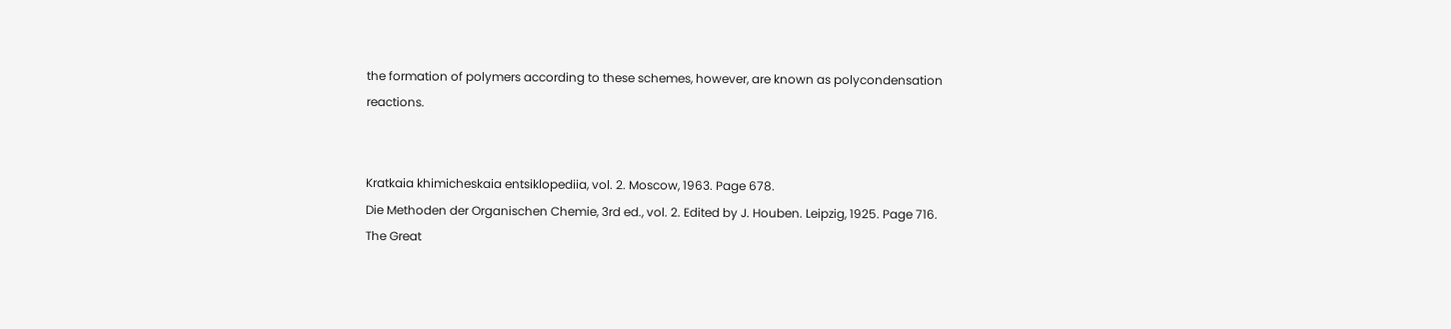the formation of polymers according to these schemes, however, are known as polycondensation reactions.


Kratkaia khimicheskaia entsiklopediia, vol. 2. Moscow, 1963. Page 678.
Die Methoden der Organischen Chemie, 3rd ed., vol. 2. Edited by J. Houben. Leipzig, 1925. Page 716.
The Great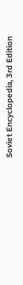Soviet Encyclopedia, 3rd Edition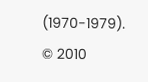(1970-1979). © 2010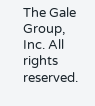The Gale Group, Inc. All rights reserved.